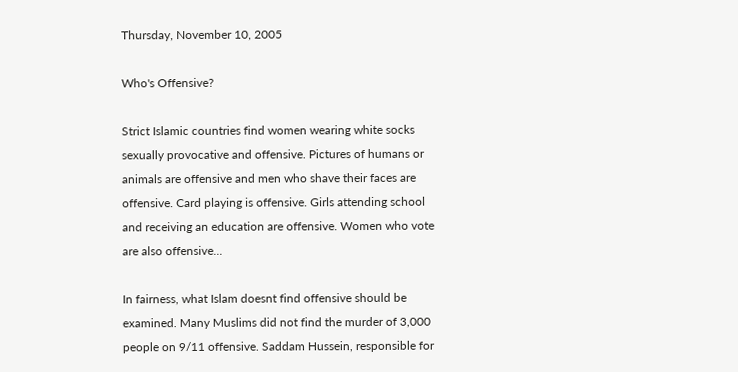Thursday, November 10, 2005

Who's Offensive?

Strict Islamic countries find women wearing white socks sexually provocative and offensive. Pictures of humans or animals are offensive and men who shave their faces are offensive. Card playing is offensive. Girls attending school and receiving an education are offensive. Women who vote are also offensive...

In fairness, what Islam doesnt find offensive should be examined. Many Muslims did not find the murder of 3,000 people on 9/11 offensive. Saddam Hussein, responsible for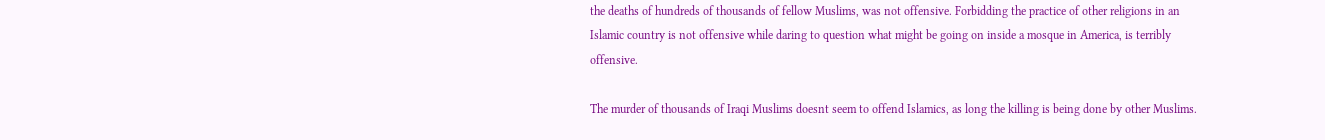the deaths of hundreds of thousands of fellow Muslims, was not offensive. Forbidding the practice of other religions in an Islamic country is not offensive while daring to question what might be going on inside a mosque in America, is terribly offensive.

The murder of thousands of Iraqi Muslims doesnt seem to offend Islamics, as long the killing is being done by other Muslims.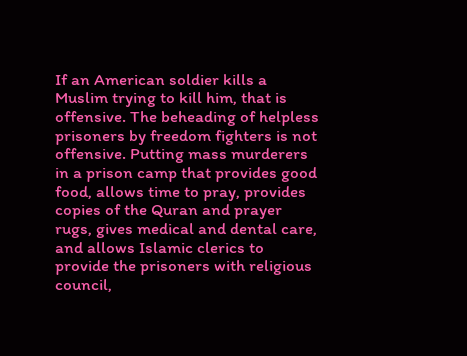If an American soldier kills a Muslim trying to kill him, that is offensive. The beheading of helpless prisoners by freedom fighters is not offensive. Putting mass murderers in a prison camp that provides good food, allows time to pray, provides copies of the Quran and prayer rugs, gives medical and dental care, and allows Islamic clerics to provide the prisoners with religious council,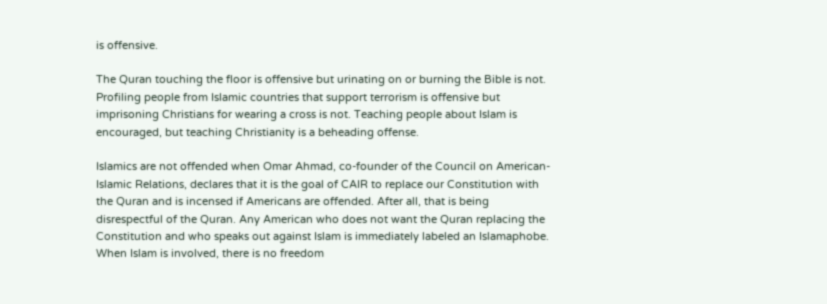is offensive.

The Quran touching the floor is offensive but urinating on or burning the Bible is not. Profiling people from Islamic countries that support terrorism is offensive but imprisoning Christians for wearing a cross is not. Teaching people about Islam is encouraged, but teaching Christianity is a beheading offense.

Islamics are not offended when Omar Ahmad, co-founder of the Council on American-Islamic Relations, declares that it is the goal of CAIR to replace our Constitution with the Quran and is incensed if Americans are offended. After all, that is being disrespectful of the Quran. Any American who does not want the Quran replacing the Constitution and who speaks out against Islam is immediately labeled an Islamaphobe. When Islam is involved, there is no freedom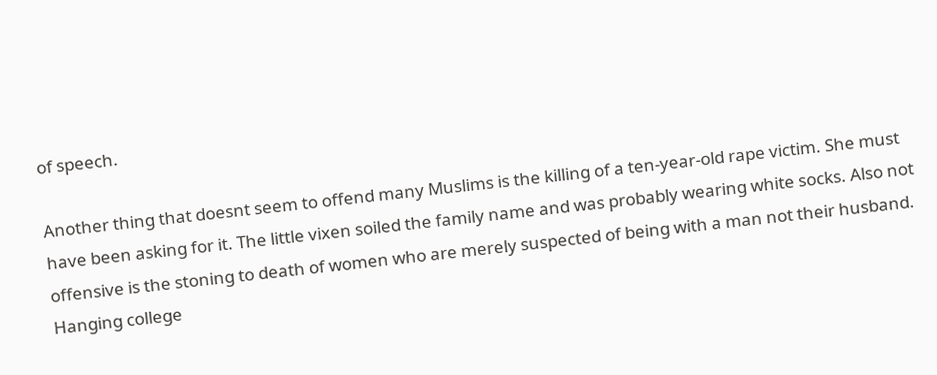of speech.

Another thing that doesnt seem to offend many Muslims is the killing of a ten-year-old rape victim. She must have been asking for it. The little vixen soiled the family name and was probably wearing white socks. Also not offensive is the stoning to death of women who are merely suspected of being with a man not their husband. Hanging college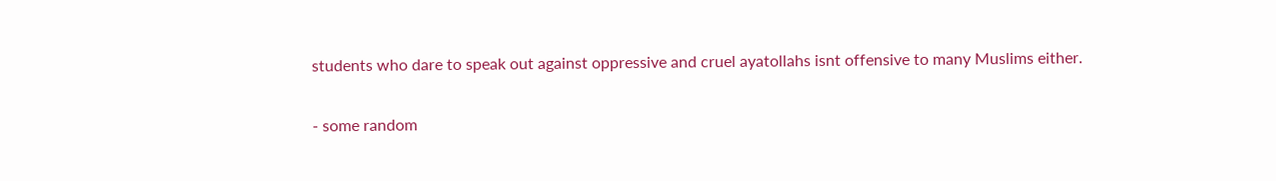students who dare to speak out against oppressive and cruel ayatollahs isnt offensive to many Muslims either.

- some random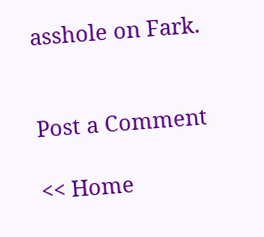asshole on Fark.


Post a Comment

<< Home